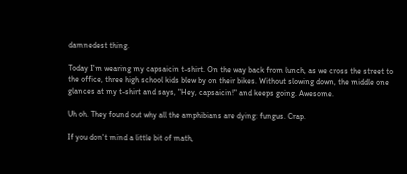damnedest thing.

Today I'm wearing my capsaicin t-shirt. On the way back from lunch, as we cross the street to the office, three high school kids blew by on their bikes. Without slowing down, the middle one glances at my t-shirt and says, "Hey, capsaicin!" and keeps going. Awesome.

Uh oh. They found out why all the amphibians are dying: fungus. Crap.

If you don't mind a little bit of math,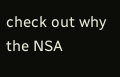check out why the NSA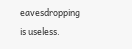eavesdropping is useless.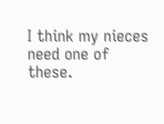I think my nieces need one of these.